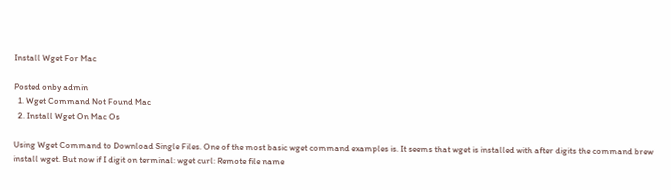Install Wget For Mac

Posted onby admin
  1. Wget Command Not Found Mac
  2. Install Wget On Mac Os

Using Wget Command to Download Single Files. One of the most basic wget command examples is. It seems that wget is installed with after digits the command brew install wget. But now if I digit on terminal: wget curl: Remote file name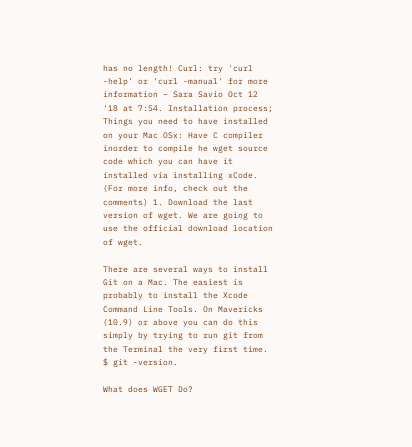has no length! Curl: try 'curl -help' or 'curl -manual' for more information – Sara Savio Oct 12 '18 at 7:54. Installation process; Things you need to have installed on your Mac OSx: Have C compiler inorder to compile he wget source code which you can have it installed via installing xCode. (For more info, check out the comments) 1. Download the last version of wget. We are going to use the official download location of wget.

There are several ways to install Git on a Mac. The easiest is probably to install the Xcode Command Line Tools. On Mavericks (10.9) or above you can do this simply by trying to run git from the Terminal the very first time. $ git -version.

What does WGET Do?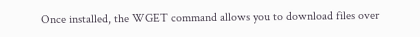Once installed, the WGET command allows you to download files over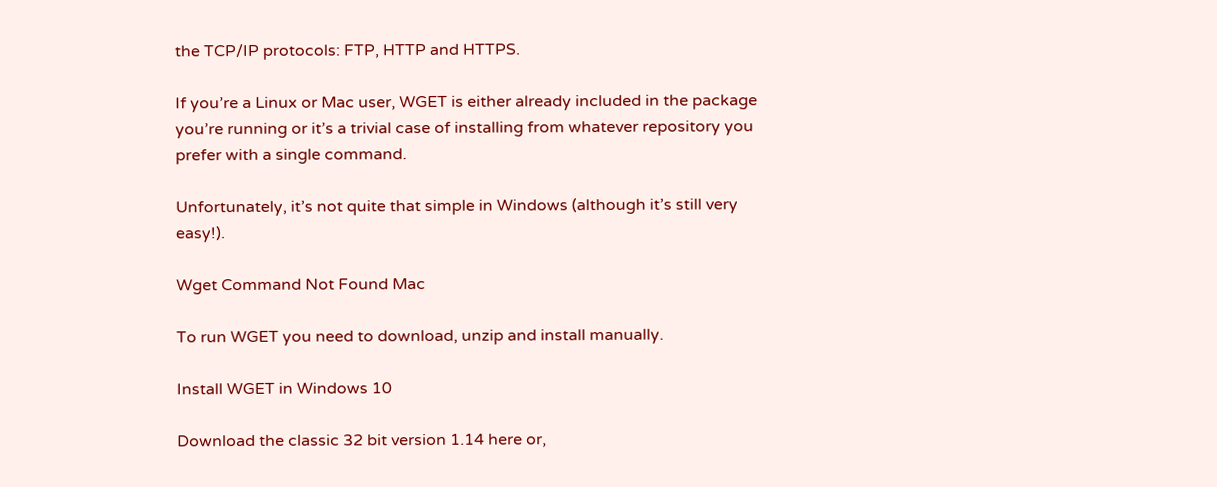the TCP/IP protocols: FTP, HTTP and HTTPS.

If you’re a Linux or Mac user, WGET is either already included in the package you’re running or it’s a trivial case of installing from whatever repository you prefer with a single command.

Unfortunately, it’s not quite that simple in Windows (although it’s still very easy!).

Wget Command Not Found Mac

To run WGET you need to download, unzip and install manually.

Install WGET in Windows 10

Download the classic 32 bit version 1.14 here or,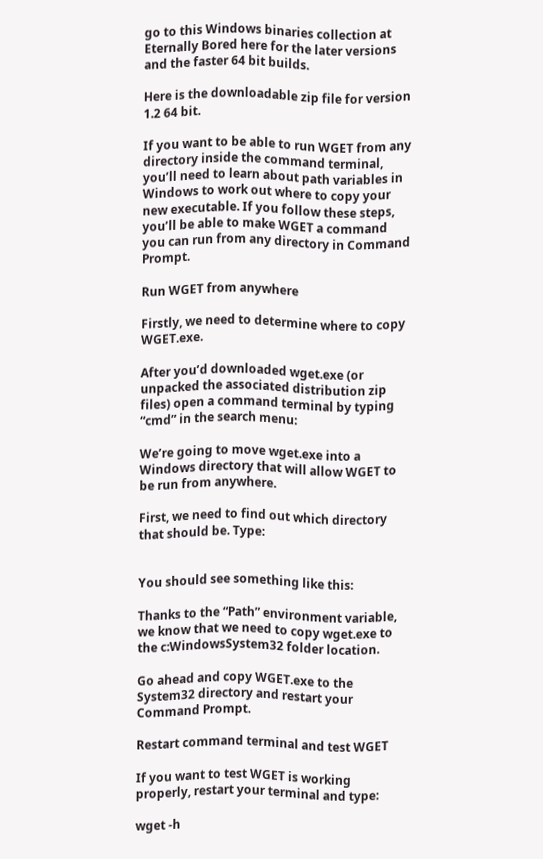go to this Windows binaries collection at Eternally Bored here for the later versions and the faster 64 bit builds.

Here is the downloadable zip file for version 1.2 64 bit.

If you want to be able to run WGET from any directory inside the command terminal, you’ll need to learn about path variables in Windows to work out where to copy your new executable. If you follow these steps, you’ll be able to make WGET a command you can run from any directory in Command Prompt.

Run WGET from anywhere

Firstly, we need to determine where to copy WGET.exe.

After you’d downloaded wget.exe (or unpacked the associated distribution zip files) open a command terminal by typing “cmd” in the search menu:

We’re going to move wget.exe into a Windows directory that will allow WGET to be run from anywhere.

First, we need to find out which directory that should be. Type:


You should see something like this:

Thanks to the “Path” environment variable, we know that we need to copy wget.exe to the c:WindowsSystem32 folder location.

Go ahead and copy WGET.exe to the System32 directory and restart your Command Prompt.

Restart command terminal and test WGET

If you want to test WGET is working properly, restart your terminal and type:

wget -h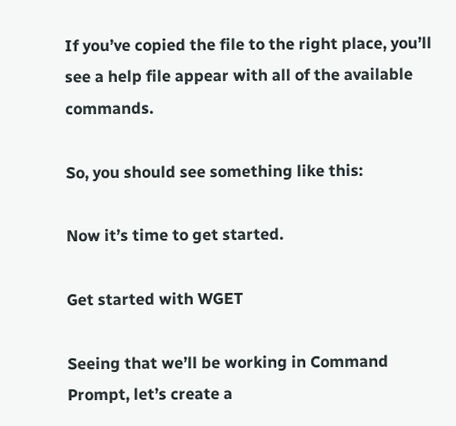If you’ve copied the file to the right place, you’ll see a help file appear with all of the available commands.

So, you should see something like this:

Now it’s time to get started.

Get started with WGET

Seeing that we’ll be working in Command Prompt, let’s create a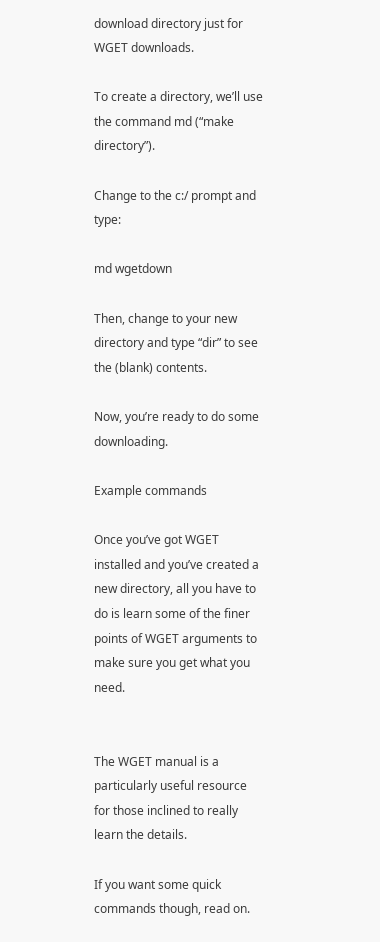download directory just for WGET downloads.

To create a directory, we’ll use the command md (“make directory”).

Change to the c:/ prompt and type:

md wgetdown

Then, change to your new directory and type “dir” to see the (blank) contents.

Now, you’re ready to do some downloading.

Example commands

Once you’ve got WGET installed and you’ve created a new directory, all you have to do is learn some of the finer points of WGET arguments to make sure you get what you need.


The WGET manual is a particularly useful resource for those inclined to really learn the details.

If you want some quick commands though, read on.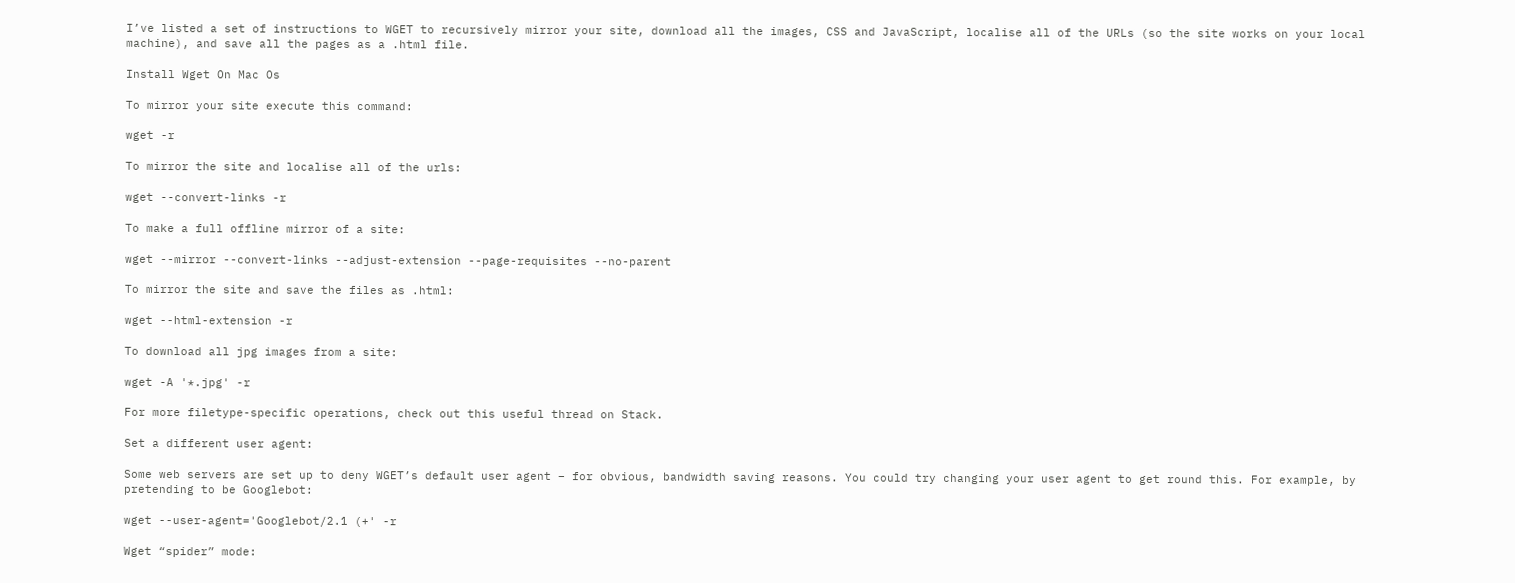I’ve listed a set of instructions to WGET to recursively mirror your site, download all the images, CSS and JavaScript, localise all of the URLs (so the site works on your local machine), and save all the pages as a .html file.

Install Wget On Mac Os

To mirror your site execute this command:

wget -r

To mirror the site and localise all of the urls:

wget --convert-links -r

To make a full offline mirror of a site:

wget --mirror --convert-links --adjust-extension --page-requisites --no-parent

To mirror the site and save the files as .html:

wget --html-extension -r

To download all jpg images from a site:

wget -A '*.jpg' -r

For more filetype-specific operations, check out this useful thread on Stack.

Set a different user agent:

Some web servers are set up to deny WGET’s default user agent – for obvious, bandwidth saving reasons. You could try changing your user agent to get round this. For example, by pretending to be Googlebot:

wget --user-agent='Googlebot/2.1 (+' -r

Wget “spider” mode: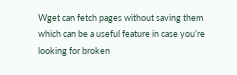Wget can fetch pages without saving them which can be a useful feature in case you’re looking for broken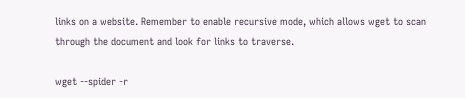links on a website. Remember to enable recursive mode, which allows wget to scan through the document and look for links to traverse.

wget --spider -r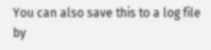You can also save this to a log file by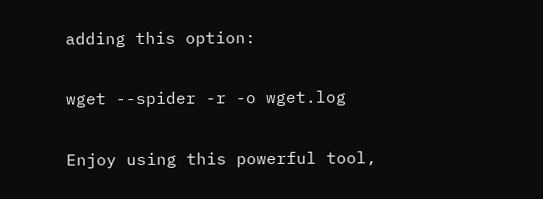adding this option:

wget --spider -r -o wget.log

Enjoy using this powerful tool,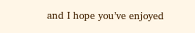and I hope you’ve enjoyed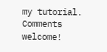my tutorial. Comments welcome!